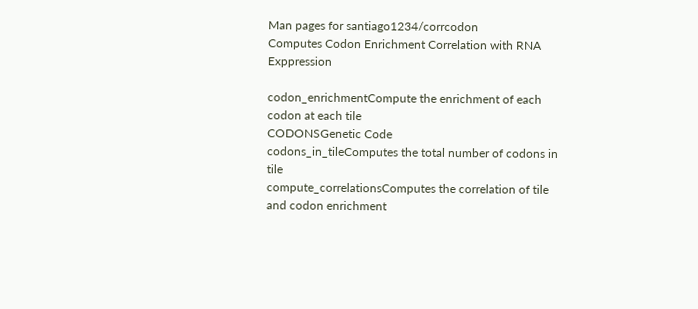Man pages for santiago1234/corrcodon
Computes Codon Enrichment Correlation with RNA Exppression

codon_enrichmentCompute the enrichment of each codon at each tile
CODONSGenetic Code
codons_in_tileComputes the total number of codons in tile
compute_correlationsComputes the correlation of tile and codon enrichment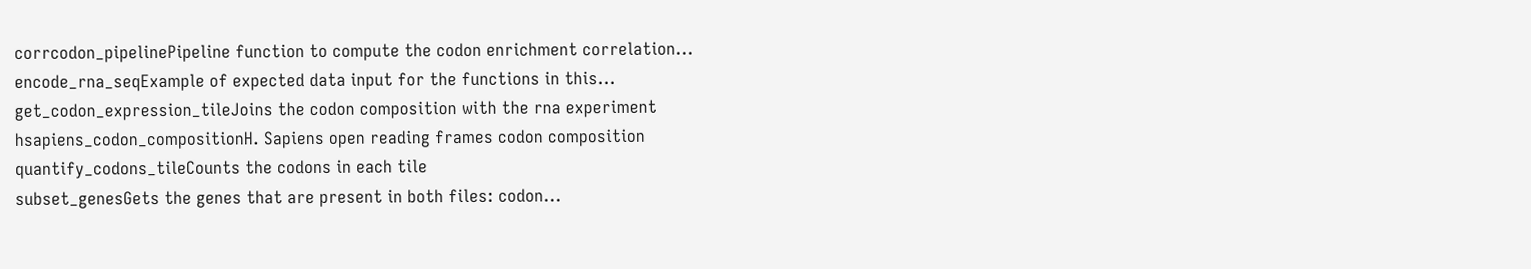corrcodon_pipelinePipeline function to compute the codon enrichment correlation...
encode_rna_seqExample of expected data input for the functions in this...
get_codon_expression_tileJoins the codon composition with the rna experiment
hsapiens_codon_compositionH. Sapiens open reading frames codon composition
quantify_codons_tileCounts the codons in each tile
subset_genesGets the genes that are present in both files: codon...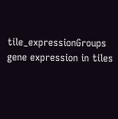tile_expressionGroups gene expression in tiles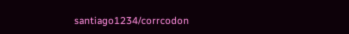santiago1234/corrcodon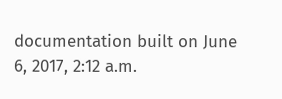documentation built on June 6, 2017, 2:12 a.m.